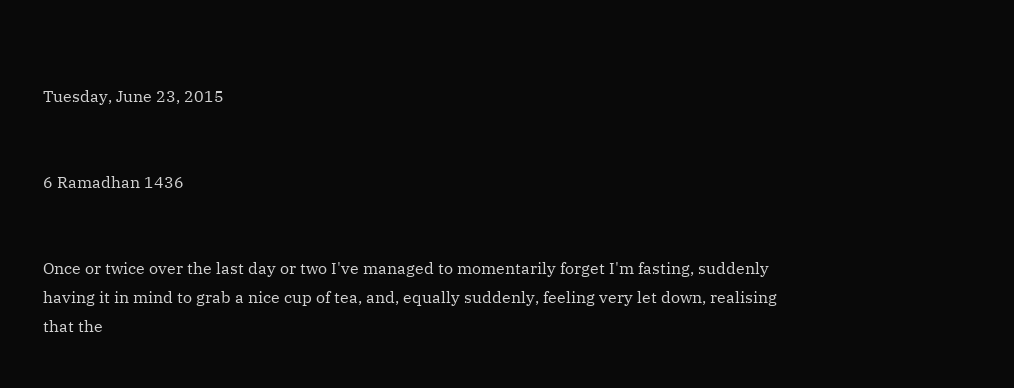Tuesday, June 23, 2015


6 Ramadhan 1436


Once or twice over the last day or two I've managed to momentarily forget I'm fasting, suddenly having it in mind to grab a nice cup of tea, and, equally suddenly, feeling very let down, realising that the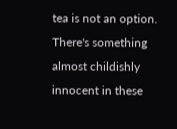tea is not an option. There's something almost childishly innocent in these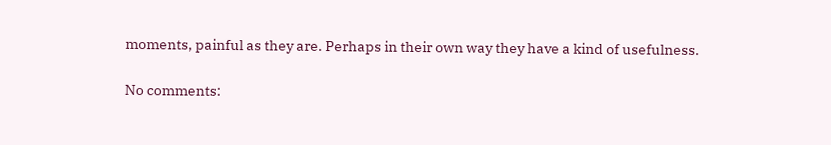moments, painful as they are. Perhaps in their own way they have a kind of usefulness.

No comments: